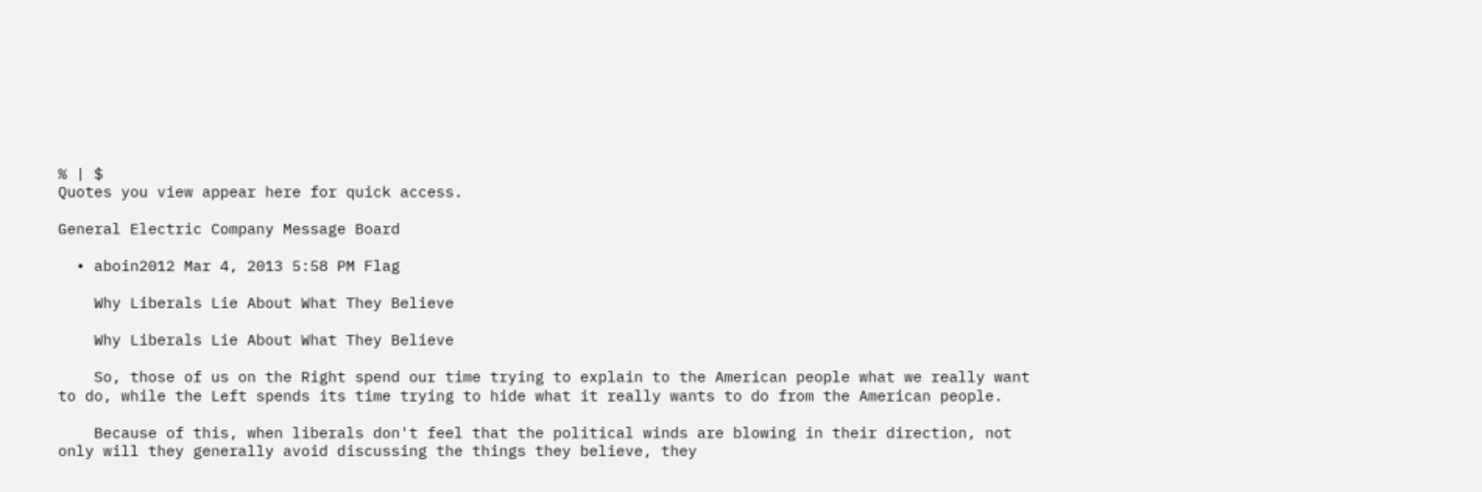% | $
Quotes you view appear here for quick access.

General Electric Company Message Board

  • aboin2012 Mar 4, 2013 5:58 PM Flag

    Why Liberals Lie About What They Believe

    Why Liberals Lie About What They Believe

    So, those of us on the Right spend our time trying to explain to the American people what we really want to do, while the Left spends its time trying to hide what it really wants to do from the American people.

    Because of this, when liberals don't feel that the political winds are blowing in their direction, not only will they generally avoid discussing the things they believe, they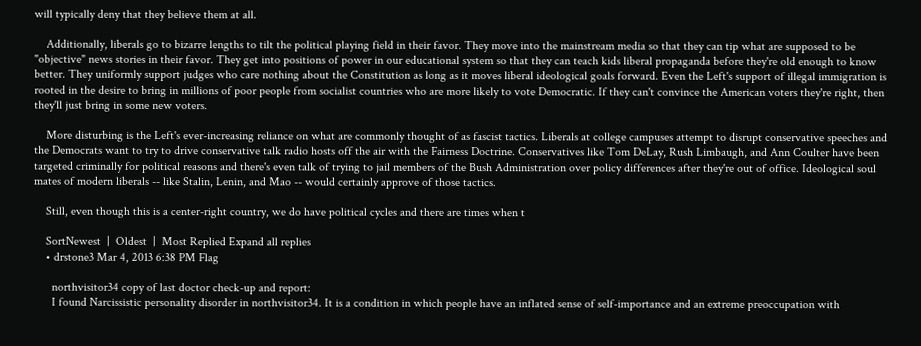will typically deny that they believe them at all.

    Additionally, liberals go to bizarre lengths to tilt the political playing field in their favor. They move into the mainstream media so that they can tip what are supposed to be "objective" news stories in their favor. They get into positions of power in our educational system so that they can teach kids liberal propaganda before they're old enough to know better. They uniformly support judges who care nothing about the Constitution as long as it moves liberal ideological goals forward. Even the Left's support of illegal immigration is rooted in the desire to bring in millions of poor people from socialist countries who are more likely to vote Democratic. If they can't convince the American voters they're right, then they'll just bring in some new voters.

    More disturbing is the Left's ever-increasing reliance on what are commonly thought of as fascist tactics. Liberals at college campuses attempt to disrupt conservative speeches and the Democrats want to try to drive conservative talk radio hosts off the air with the Fairness Doctrine. Conservatives like Tom DeLay, Rush Limbaugh, and Ann Coulter have been targeted criminally for political reasons and there's even talk of trying to jail members of the Bush Administration over policy differences after they're out of office. Ideological soul mates of modern liberals -- like Stalin, Lenin, and Mao -- would certainly approve of those tactics.

    Still, even though this is a center-right country, we do have political cycles and there are times when t

    SortNewest  |  Oldest  |  Most Replied Expand all replies
    • drstone3 Mar 4, 2013 6:38 PM Flag

      northvisitor34 copy of last doctor check-up and report:
      I found Narcissistic personality disorder in northvisitor34. It is a condition in which people have an inflated sense of self-importance and an extreme preoccupation with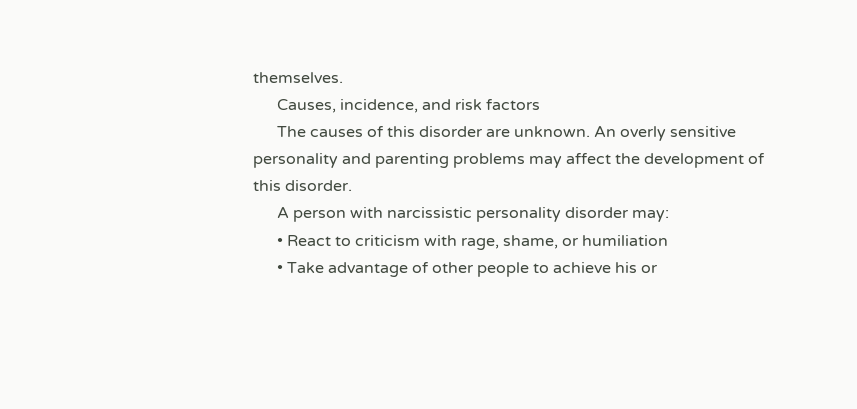themselves.
      Causes, incidence, and risk factors
      The causes of this disorder are unknown. An overly sensitive personality and parenting problems may affect the development of this disorder.
      A person with narcissistic personality disorder may:
      • React to criticism with rage, shame, or humiliation
      • Take advantage of other people to achieve his or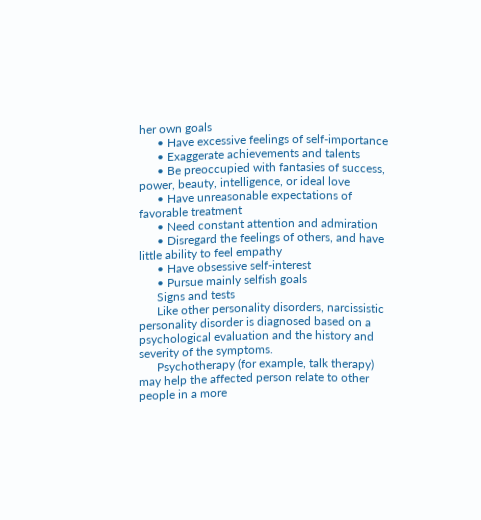her own goals
      • Have excessive feelings of self-importance
      • Exaggerate achievements and talents
      • Be preoccupied with fantasies of success, power, beauty, intelligence, or ideal love
      • Have unreasonable expectations of favorable treatment
      • Need constant attention and admiration
      • Disregard the feelings of others, and have little ability to feel empathy
      • Have obsessive self-interest
      • Pursue mainly selfish goals
      Signs and tests
      Like other personality disorders, narcissistic personality disorder is diagnosed based on a psychological evaluation and the history and severity of the symptoms.
      Psychotherapy (for example, talk therapy) may help the affected person relate to other people in a more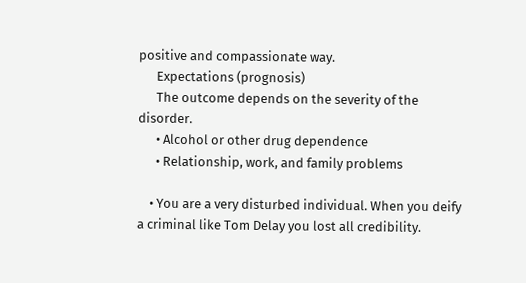positive and compassionate way.
      Expectations (prognosis)
      The outcome depends on the severity of the disorder.
      • Alcohol or other drug dependence
      • Relationship, work, and family problems

    • You are a very disturbed individual. When you deify a criminal like Tom Delay you lost all credibility.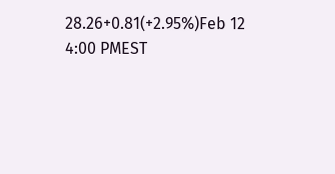28.26+0.81(+2.95%)Feb 12 4:00 PMEST